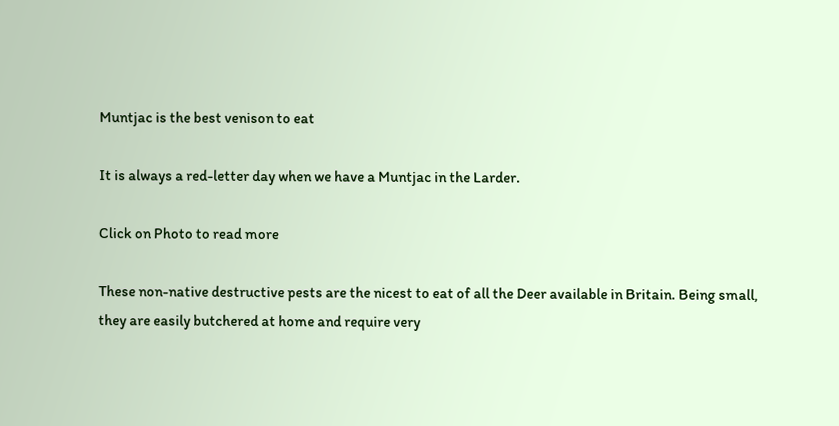Muntjac is the best venison to eat

It is always a red-letter day when we have a Muntjac in the Larder.

Click on Photo to read more

These non-native destructive pests are the nicest to eat of all the Deer available in Britain. Being small, they are easily butchered at home and require very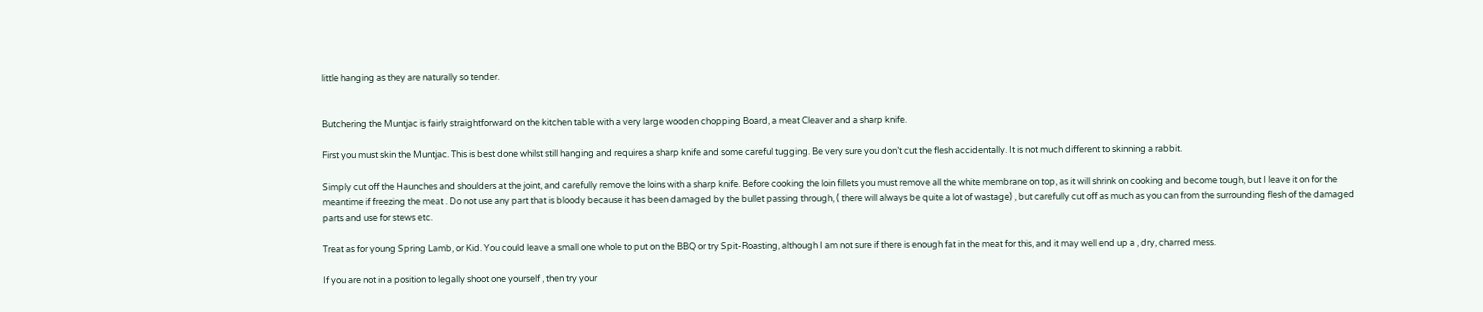little hanging as they are naturally so tender.


Butchering the Muntjac is fairly straightforward on the kitchen table with a very large wooden chopping Board, a meat Cleaver and a sharp knife.

First you must skin the Muntjac. This is best done whilst still hanging and requires a sharp knife and some careful tugging. Be very sure you don’t cut the flesh accidentally. It is not much different to skinning a rabbit.

Simply cut off the Haunches and shoulders at the joint, and carefully remove the loins with a sharp knife. Before cooking the loin fillets you must remove all the white membrane on top, as it will shrink on cooking and become tough, but I leave it on for the meantime if freezing the meat . Do not use any part that is bloody because it has been damaged by the bullet passing through, ( there will always be quite a lot of wastage) , but carefully cut off as much as you can from the surrounding flesh of the damaged parts and use for stews etc.

Treat as for young Spring Lamb, or Kid. You could leave a small one whole to put on the BBQ or try Spit-Roasting, although I am not sure if there is enough fat in the meat for this, and it may well end up a , dry, charred mess.

If you are not in a position to legally shoot one yourself , then try your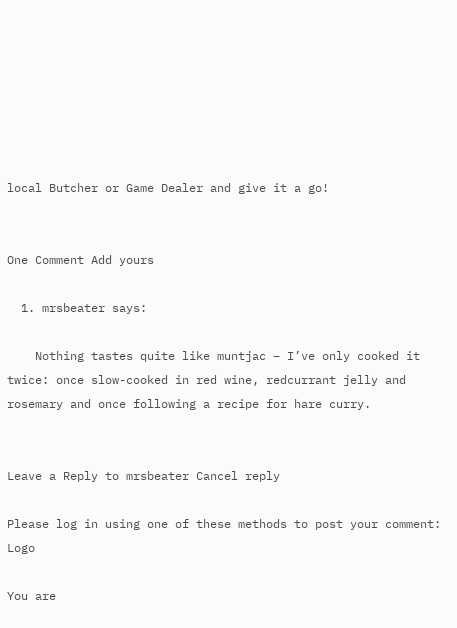local Butcher or Game Dealer and give it a go!


One Comment Add yours

  1. mrsbeater says:

    Nothing tastes quite like muntjac – I’ve only cooked it twice: once slow-cooked in red wine, redcurrant jelly and rosemary and once following a recipe for hare curry.


Leave a Reply to mrsbeater Cancel reply

Please log in using one of these methods to post your comment: Logo

You are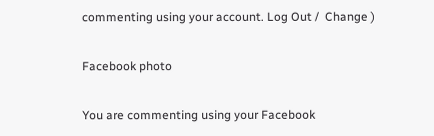commenting using your account. Log Out /  Change )

Facebook photo

You are commenting using your Facebook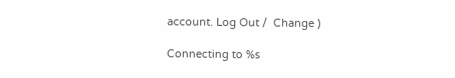account. Log Out /  Change )

Connecting to %s